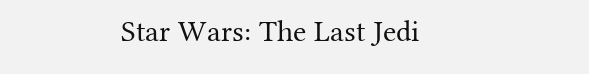Star Wars: The Last Jedi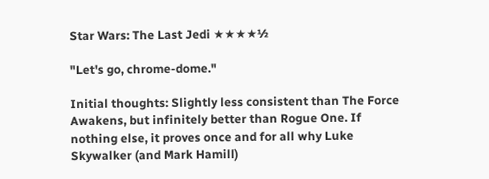Star Wars: The Last Jedi ★★★★½

"Let's go, chrome-dome."

Initial thoughts: Slightly less consistent than The Force Awakens, but infinitely better than Rogue One. If nothing else, it proves once and for all why Luke Skywalker (and Mark Hamill)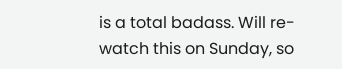is a total badass. Will re-watch this on Sunday, so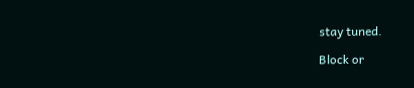stay tuned.

Block or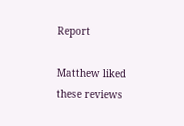Report

Matthew liked these reviews